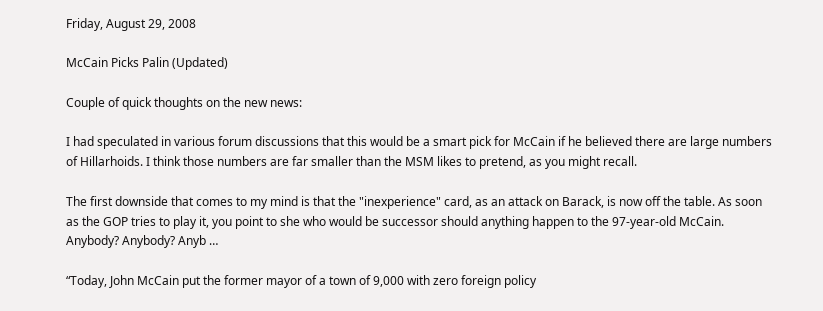Friday, August 29, 2008

McCain Picks Palin (Updated)

Couple of quick thoughts on the new news:

I had speculated in various forum discussions that this would be a smart pick for McCain if he believed there are large numbers of Hillarhoids. I think those numbers are far smaller than the MSM likes to pretend, as you might recall.

The first downside that comes to my mind is that the "inexperience" card, as an attack on Barack, is now off the table. As soon as the GOP tries to play it, you point to she who would be successor should anything happen to the 97-year-old McCain. Anybody? Anybody? Anyb …

“Today, John McCain put the former mayor of a town of 9,000 with zero foreign policy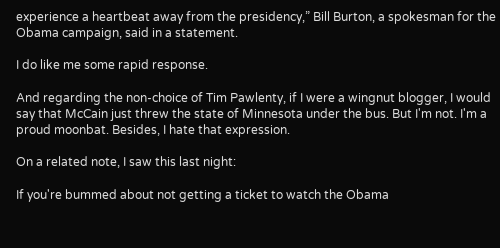experience a heartbeat away from the presidency,” Bill Burton, a spokesman for the Obama campaign, said in a statement.

I do like me some rapid response.

And regarding the non-choice of Tim Pawlenty, if I were a wingnut blogger, I would say that McCain just threw the state of Minnesota under the bus. But I'm not. I'm a proud moonbat. Besides, I hate that expression.

On a related note, I saw this last night:

If you're bummed about not getting a ticket to watch the Obama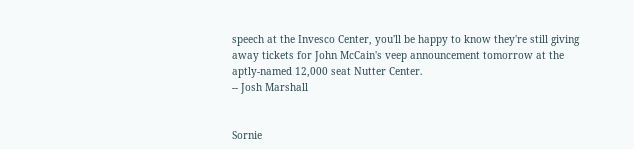speech at the Invesco Center, you'll be happy to know they're still giving away tickets for John McCain's veep announcement tomorrow at the aptly-named 12,000 seat Nutter Center.
-- Josh Marshall


Sornie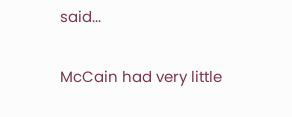said...

McCain had very little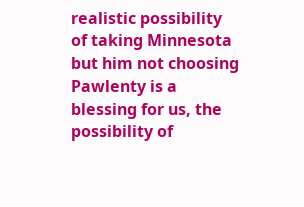realistic possibility of taking Minnesota but him not choosing Pawlenty is a blessing for us, the possibility of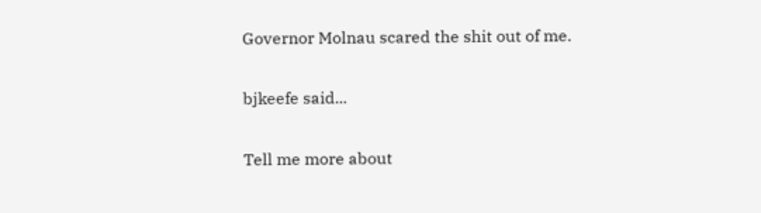Governor Molnau scared the shit out of me.

bjkeefe said...

Tell me more about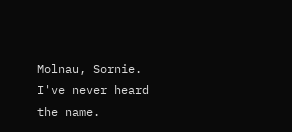Molnau, Sornie. I've never heard the name.